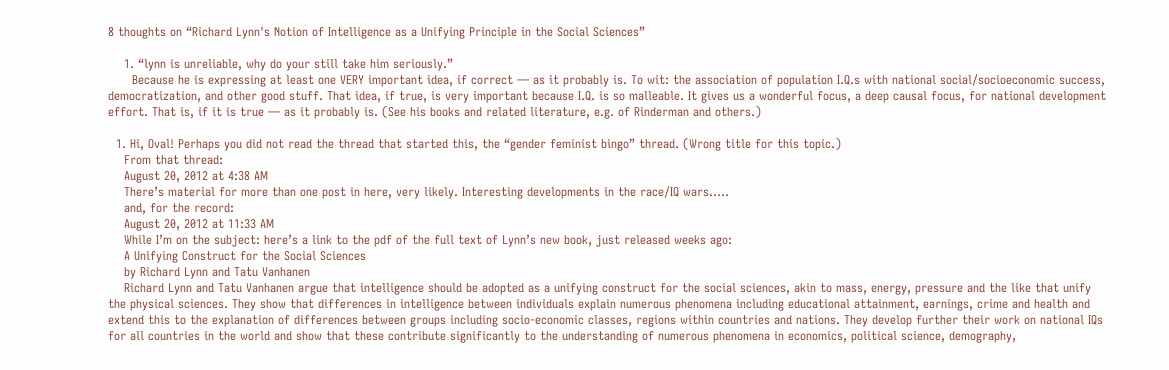8 thoughts on “Richard Lynn's Notion of Intelligence as a Unifying Principle in the Social Sciences”

    1. “lynn is unreliable, why do your still take him seriously.”
      Because he is expressing at least one VERY important idea, if correct — as it probably is. To wit: the association of population I.Q.s with national social/socioeconomic success, democratization, and other good stuff. That idea, if true, is very important because I.Q. is so malleable. It gives us a wonderful focus, a deep causal focus, for national development effort. That is, if it is true — as it probably is. (See his books and related literature, e.g. of Rinderman and others.)

  1. Hi, Oval! Perhaps you did not read the thread that started this, the “gender feminist bingo” thread. (Wrong title for this topic.)
    From that thread:
    August 20, 2012 at 4:38 AM
    There’s material for more than one post in here, very likely. Interesting developments in the race/IQ wars…..
    and, for the record:
    August 20, 2012 at 11:33 AM
    While I’m on the subject: here’s a link to the pdf of the full text of Lynn’s new book, just released weeks ago:
    A Unifying Construct for the Social Sciences
    by Richard Lynn and Tatu Vanhanen
    Richard Lynn and Tatu Vanhanen argue that intelligence should be adopted as a unifying construct for the social sciences, akin to mass, energy, pressure and the like that unify the physical sciences. They show that differences in intelligence between individuals explain numerous phenomena including educational attainment, earnings, crime and health and extend this to the explanation of differences between groups including socio-economic classes, regions within countries and nations. They develop further their work on national IQs for all countries in the world and show that these contribute significantly to the understanding of numerous phenomena in economics, political science, demography,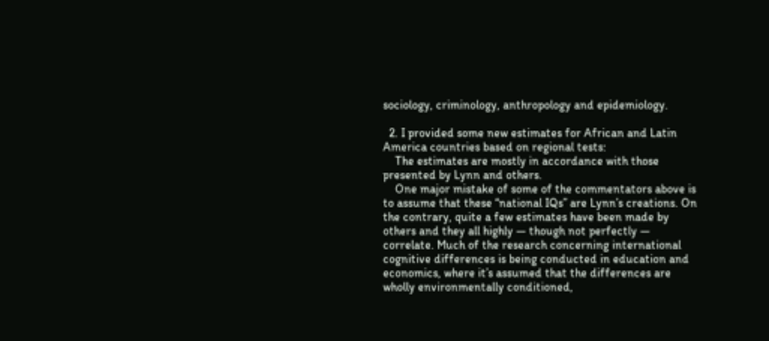sociology, criminology, anthropology and epidemiology.

  2. I provided some new estimates for African and Latin America countries based on regional tests:
    The estimates are mostly in accordance with those presented by Lynn and others.
    One major mistake of some of the commentators above is to assume that these “national IQs” are Lynn’s creations. On the contrary, quite a few estimates have been made by others and they all highly — though not perfectly — correlate. Much of the research concerning international cognitive differences is being conducted in education and economics, where it’s assumed that the differences are wholly environmentally conditioned,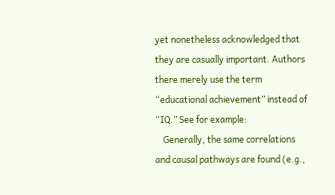yet nonetheless acknowledged that they are casually important. Authors there merely use the term “educational achievement” instead of “IQ.” See for example:
    Generally, the same correlations and causal pathways are found (e.g.,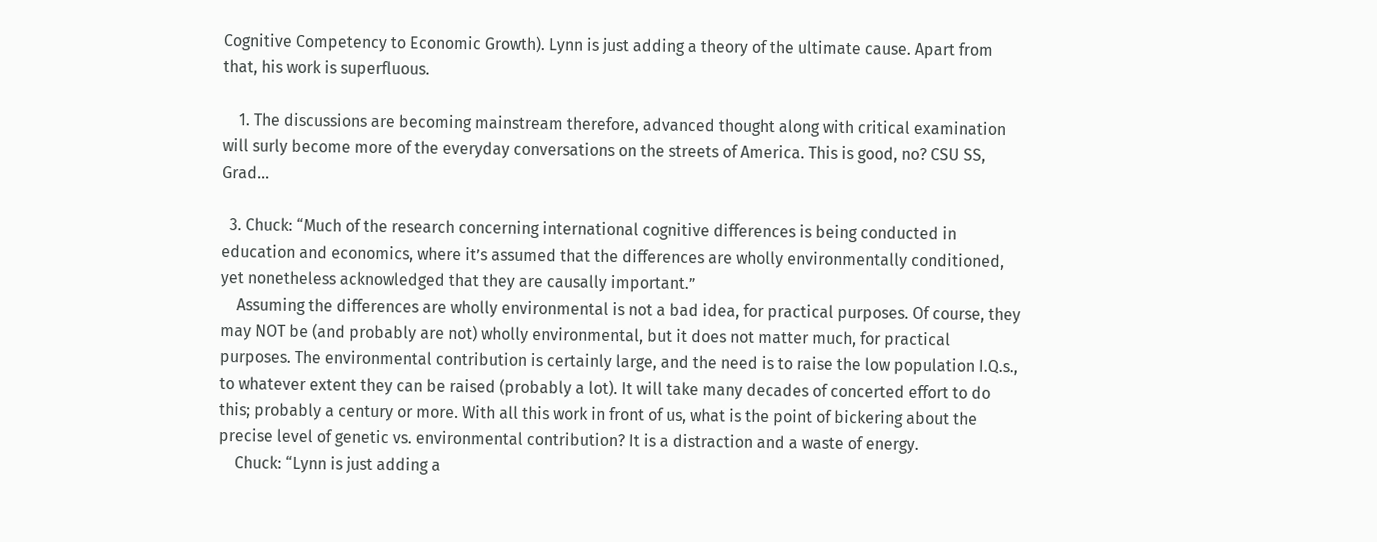Cognitive Competency to Economic Growth). Lynn is just adding a theory of the ultimate cause. Apart from that, his work is superfluous.

    1. The discussions are becoming mainstream therefore, advanced thought along with critical examination will surly become more of the everyday conversations on the streets of America. This is good, no? CSU SS, Grad…

  3. Chuck: “Much of the research concerning international cognitive differences is being conducted in education and economics, where it’s assumed that the differences are wholly environmentally conditioned, yet nonetheless acknowledged that they are causally important.”
    Assuming the differences are wholly environmental is not a bad idea, for practical purposes. Of course, they may NOT be (and probably are not) wholly environmental, but it does not matter much, for practical purposes. The environmental contribution is certainly large, and the need is to raise the low population I.Q.s., to whatever extent they can be raised (probably a lot). It will take many decades of concerted effort to do this; probably a century or more. With all this work in front of us, what is the point of bickering about the precise level of genetic vs. environmental contribution? It is a distraction and a waste of energy.
    Chuck: “Lynn is just adding a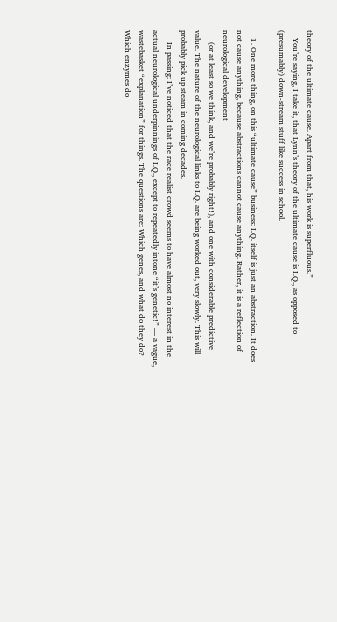theory of the ultimate cause. Apart from that, his work is superfluous.”
    You’re saying, I take it, that Lynn’s theory of the ultimate cause is I.Q., as opposed to (presumably) down-stream stuff like success in school.

    1. One more thing, on this “ultimate cause” business: I.Q. itself is just an abstraction. It does not cause anything, because abstractions cannot cause anything. Rather, it is a reflection of neurological development
      (or at least so we think, and we’re probably right!), and one with considerable predictive value. The nature of the neurological links to I.Q. are being worked out, very slowly. This will probably pick up steam in coming decades.
      In passing: I’ve noticed that the race realist crowd seems to have almost no interest in the actual neurological underpinnings of I.Q., except to repeatedly intone “it’s genetic!” — a vague, wastebasket “explanation” for things. The questions are: Which genes, and what do they do? Which enzymes do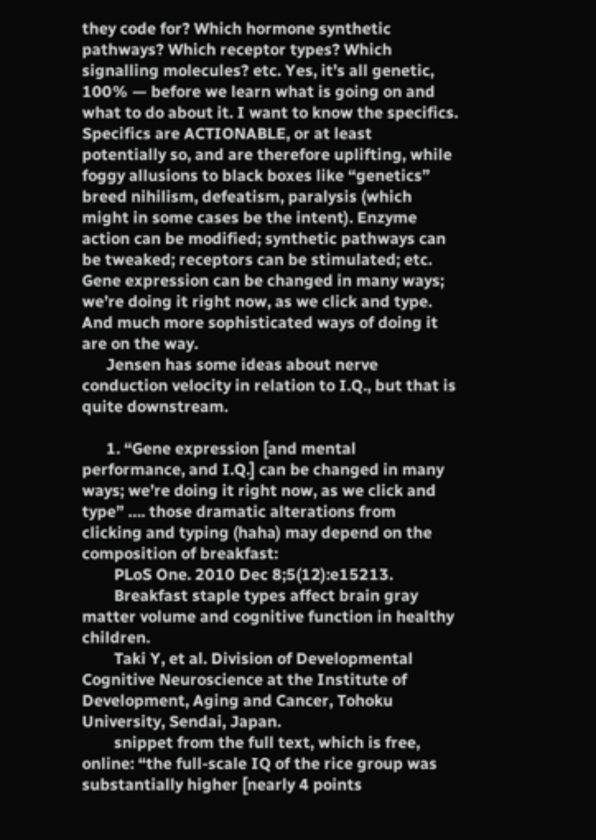they code for? Which hormone synthetic pathways? Which receptor types? Which signalling molecules? etc. Yes, it’s all genetic, 100% — before we learn what is going on and what to do about it. I want to know the specifics. Specifics are ACTIONABLE, or at least potentially so, and are therefore uplifting, while foggy allusions to black boxes like “genetics” breed nihilism, defeatism, paralysis (which might in some cases be the intent). Enzyme action can be modified; synthetic pathways can be tweaked; receptors can be stimulated; etc. Gene expression can be changed in many ways; we’re doing it right now, as we click and type. And much more sophisticated ways of doing it are on the way.
      Jensen has some ideas about nerve conduction velocity in relation to I.Q., but that is quite downstream.

      1. “Gene expression [and mental performance, and I.Q.] can be changed in many ways; we’re doing it right now, as we click and type” …. those dramatic alterations from clicking and typing (haha) may depend on the composition of breakfast:
        PLoS One. 2010 Dec 8;5(12):e15213.
        Breakfast staple types affect brain gray matter volume and cognitive function in healthy children.
        Taki Y, et al. Division of Developmental Cognitive Neuroscience at the Institute of Development, Aging and Cancer, Tohoku University, Sendai, Japan.
        snippet from the full text, which is free, online: “the full-scale IQ of the rice group was substantially higher [nearly 4 points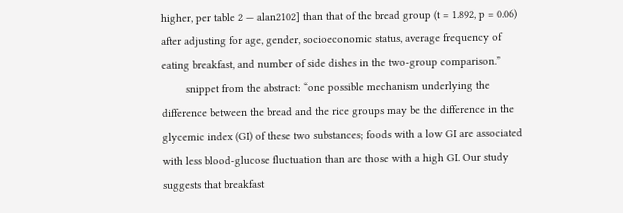higher, per table 2 — alan2102] than that of the bread group (t = 1.892, p = 0.06) after adjusting for age, gender, socioeconomic status, average frequency of eating breakfast, and number of side dishes in the two-group comparison.”
        snippet from the abstract: “one possible mechanism underlying the difference between the bread and the rice groups may be the difference in the glycemic index (GI) of these two substances; foods with a low GI are associated with less blood-glucose fluctuation than are those with a high GI. Our study suggests that breakfast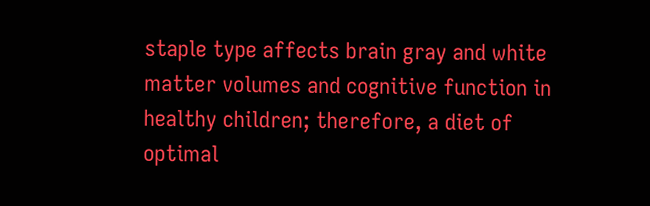staple type affects brain gray and white matter volumes and cognitive function in healthy children; therefore, a diet of optimal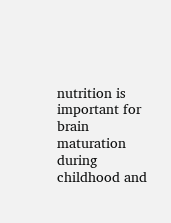nutrition is important for brain maturation during childhood and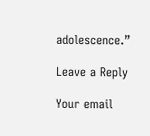adolescence.”

Leave a Reply

Your email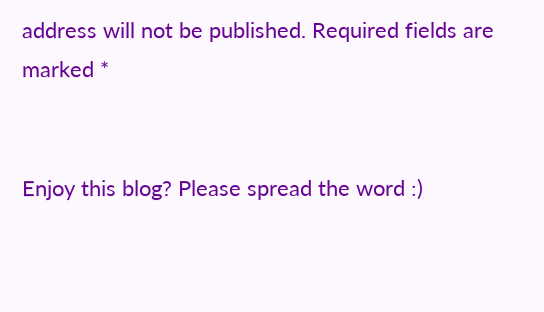address will not be published. Required fields are marked *


Enjoy this blog? Please spread the word :)